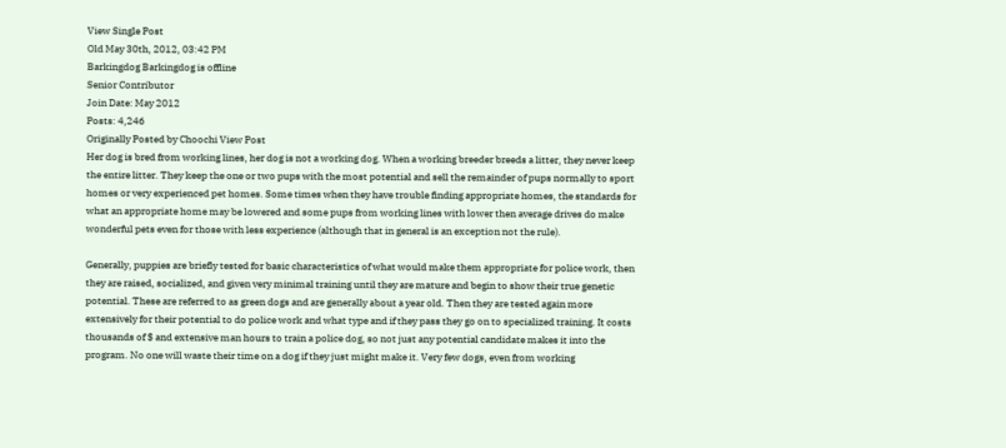View Single Post
Old May 30th, 2012, 03:42 PM
Barkingdog Barkingdog is offline
Senior Contributor
Join Date: May 2012
Posts: 4,246
Originally Posted by Choochi View Post
Her dog is bred from working lines, her dog is not a working dog. When a working breeder breeds a litter, they never keep the entire litter. They keep the one or two pups with the most potential and sell the remainder of pups normally to sport homes or very experienced pet homes. Some times when they have trouble finding appropriate homes, the standards for what an appropriate home may be lowered and some pups from working lines with lower then average drives do make wonderful pets even for those with less experience (although that in general is an exception not the rule).

Generally, puppies are briefly tested for basic characteristics of what would make them appropriate for police work, then they are raised, socialized, and given very minimal training until they are mature and begin to show their true genetic potential. These are referred to as green dogs and are generally about a year old. Then they are tested again more extensively for their potential to do police work and what type and if they pass they go on to specialized training. It costs thousands of $ and extensive man hours to train a police dog, so not just any potential candidate makes it into the program. No one will waste their time on a dog if they just might make it. Very few dogs, even from working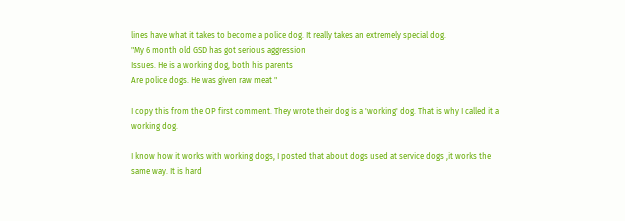lines have what it takes to become a police dog. It really takes an extremely special dog.
"My 6 month old GSD has got serious aggression
Issues. He is a working dog, both his parents
Are police dogs. He was given raw meat "

I copy this from the OP first comment. They wrote their dog is a 'working' dog. That is why I called it a working dog.

I know how it works with working dogs, I posted that about dogs used at service dogs ,it works the same way. It is hard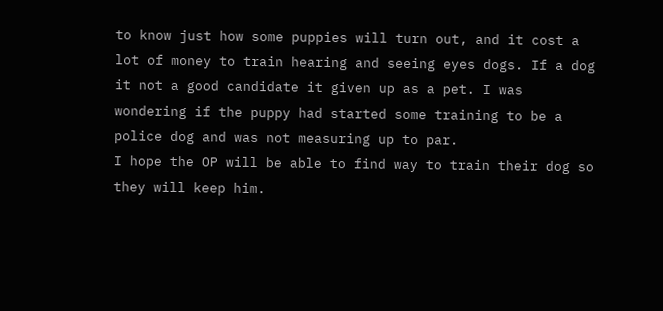to know just how some puppies will turn out, and it cost a lot of money to train hearing and seeing eyes dogs. If a dog it not a good candidate it given up as a pet. I was wondering if the puppy had started some training to be a police dog and was not measuring up to par.
I hope the OP will be able to find way to train their dog so they will keep him.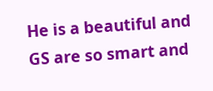He is a beautiful and GS are so smart and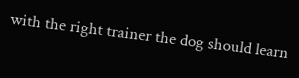with the right trainer the dog should learn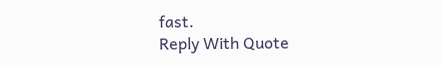fast.
Reply With Quote